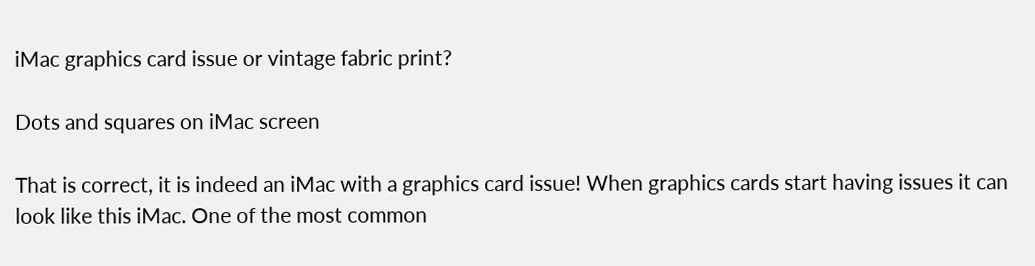iMac graphics card issue or vintage fabric print?

Dots and squares on iMac screen

That is correct, it is indeed an iMac with a graphics card issue! When graphics cards start having issues it can look like this iMac. One of the most common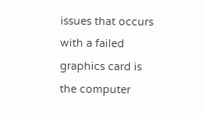issues that occurs with a failed graphics card is the computer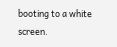booting to a white screen.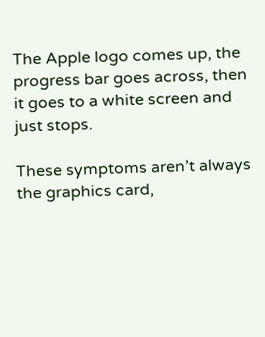The Apple logo comes up, the progress bar goes across, then it goes to a white screen and just stops.

These symptoms aren’t always the graphics card,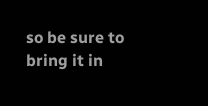so be sure to bring it in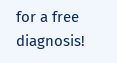for a free diagnosis!